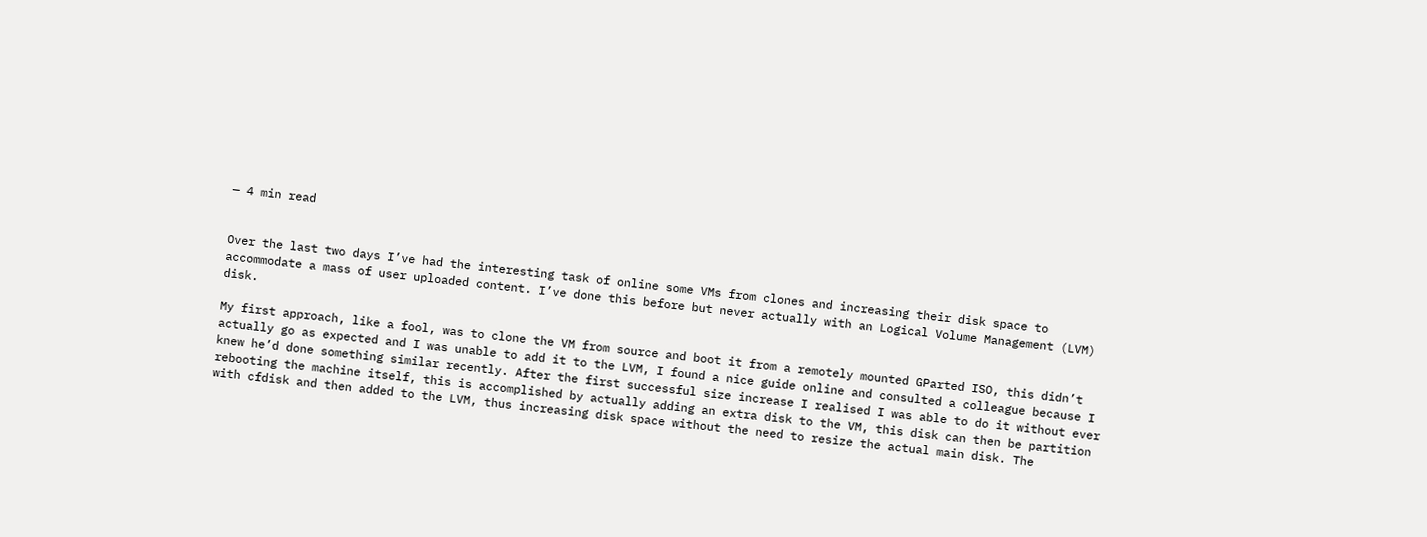— 4 min read


Over the last two days I’ve had the interesting task of online some VMs from clones and increasing their disk space to accommodate a mass of user uploaded content. I’ve done this before but never actually with an Logical Volume Management (LVM) disk.

My first approach, like a fool, was to clone the VM from source and boot it from a remotely mounted GParted ISO, this didn’t actually go as expected and I was unable to add it to the LVM, I found a nice guide online and consulted a colleague because I knew he’d done something similar recently. After the first successful size increase I realised I was able to do it without ever rebooting the machine itself, this is accomplished by actually adding an extra disk to the VM, this disk can then be partition with cfdisk and then added to the LVM, thus increasing disk space without the need to resize the actual main disk. The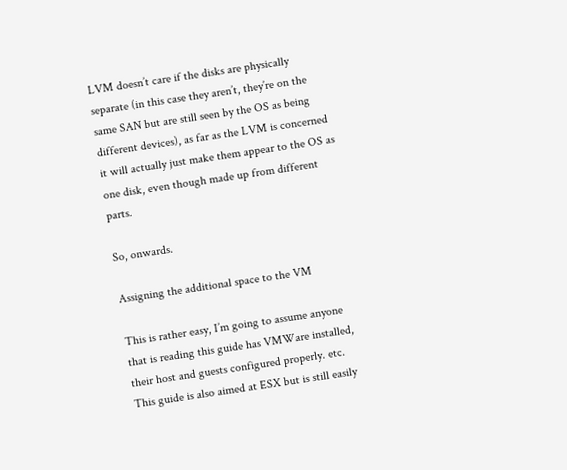LVM doesn’t care if the disks are physically separate (in this case they aren’t, they’re on the same SAN but are still seen by the OS as being different devices), as far as the LVM is concerned it will actually just make them appear to the OS as one disk, even though made up from different parts.

So, onwards.

Assigning the additional space to the VM

This is rather easy, I’m going to assume anyone that is reading this guide has VMWare installed, their host and guests configured properly. etc. This guide is also aimed at ESX but is still easily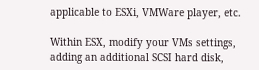applicable to ESXi, VMWare player, etc.

Within ESX, modify your VMs settings, adding an additional SCSI hard disk,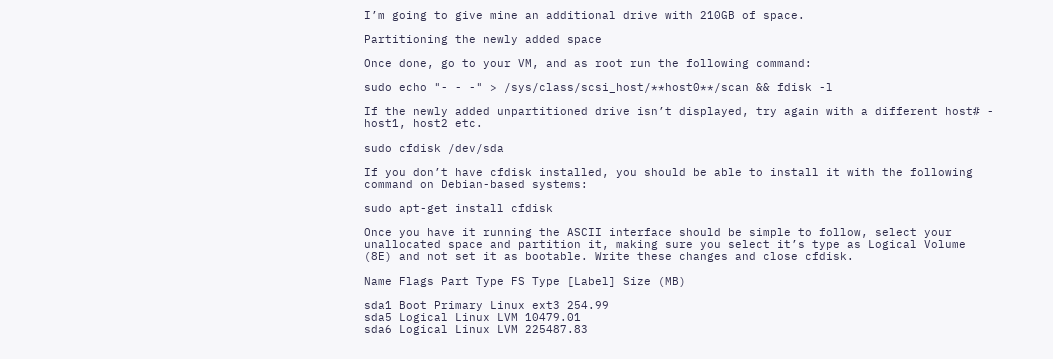I’m going to give mine an additional drive with 210GB of space.

Partitioning the newly added space

Once done, go to your VM, and as root run the following command:

sudo echo "- - -" > /sys/class/scsi_host/**host0**/scan && fdisk -l

If the newly added unpartitioned drive isn’t displayed, try again with a different host# - host1, host2 etc.

sudo cfdisk /dev/sda

If you don’t have cfdisk installed, you should be able to install it with the following command on Debian-based systems:

sudo apt-get install cfdisk

Once you have it running the ASCII interface should be simple to follow, select your unallocated space and partition it, making sure you select it’s type as Logical Volume (8E) and not set it as bootable. Write these changes and close cfdisk.

Name Flags Part Type FS Type [Label] Size (MB)

sda1 Boot Primary Linux ext3 254.99
sda5 Logical Linux LVM 10479.01
sda6 Logical Linux LVM 225487.83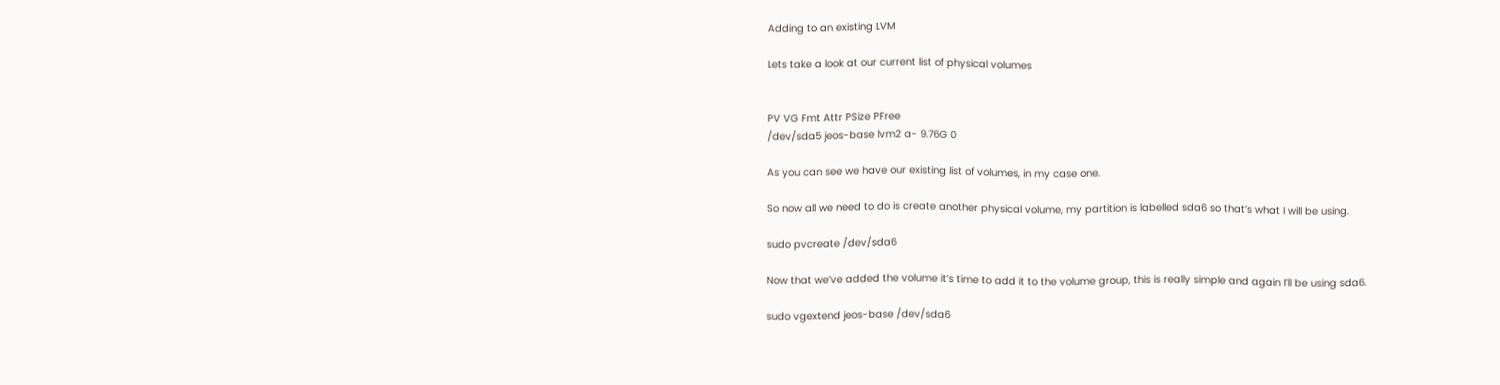Adding to an existing LVM

Lets take a look at our current list of physical volumes


PV VG Fmt Attr PSize PFree
/dev/sda5 jeos-base lvm2 a- 9.76G 0

As you can see we have our existing list of volumes, in my case one.

So now all we need to do is create another physical volume, my partition is labelled sda6 so that’s what I will be using.

sudo pvcreate /dev/sda6

Now that we’ve added the volume it’s time to add it to the volume group, this is really simple and again I’ll be using sda6.

sudo vgextend jeos-base /dev/sda6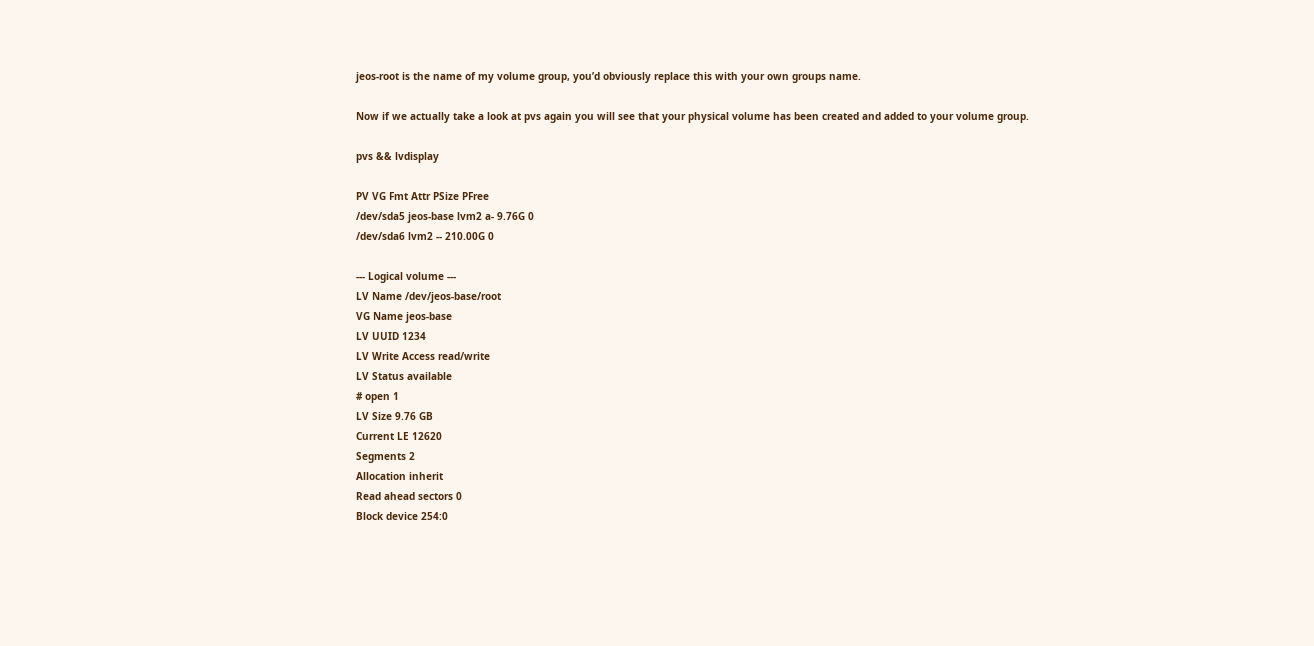jeos-root is the name of my volume group, you’d obviously replace this with your own groups name.

Now if we actually take a look at pvs again you will see that your physical volume has been created and added to your volume group.

pvs && lvdisplay

PV VG Fmt Attr PSize PFree
/dev/sda5 jeos-base lvm2 a- 9.76G 0
/dev/sda6 lvm2 -- 210.00G 0

--- Logical volume ---
LV Name /dev/jeos-base/root
VG Name jeos-base
LV UUID 1234
LV Write Access read/write
LV Status available
# open 1
LV Size 9.76 GB
Current LE 12620
Segments 2
Allocation inherit
Read ahead sectors 0
Block device 254:0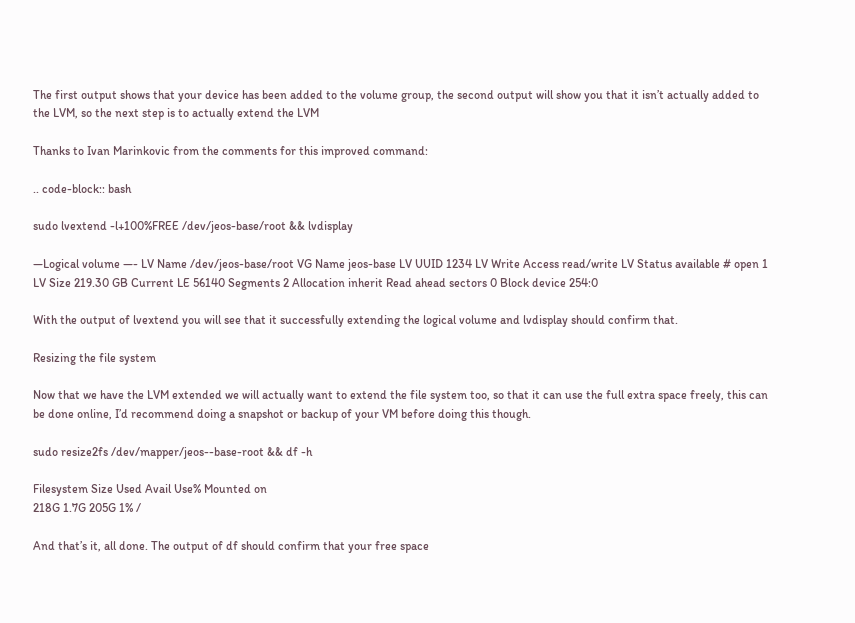The first output shows that your device has been added to the volume group, the second output will show you that it isn’t actually added to the LVM, so the next step is to actually extend the LVM

Thanks to Ivan Marinkovic from the comments for this improved command:

.. code-block:: bash

sudo lvextend -l+100%FREE /dev/jeos-base/root && lvdisplay

—Logical volume —- LV Name /dev/jeos-base/root VG Name jeos-base LV UUID 1234 LV Write Access read/write LV Status available # open 1 LV Size 219.30 GB Current LE 56140 Segments 2 Allocation inherit Read ahead sectors 0 Block device 254:0

With the output of lvextend you will see that it successfully extending the logical volume and lvdisplay should confirm that.

Resizing the file system

Now that we have the LVM extended we will actually want to extend the file system too, so that it can use the full extra space freely, this can be done online, I’d recommend doing a snapshot or backup of your VM before doing this though.

sudo resize2fs /dev/mapper/jeos--base-root && df -h

Filesystem Size Used Avail Use% Mounted on
218G 1.7G 205G 1% /

And that’s it, all done. The output of df should confirm that your free space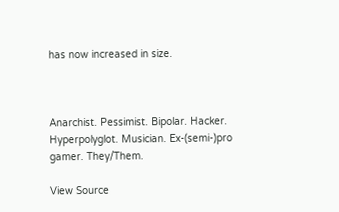has now increased in size.



Anarchist. Pessimist. Bipolar. Hacker. Hyperpolyglot. Musician. Ex-(semi-)pro gamer. They/Them.

View Source